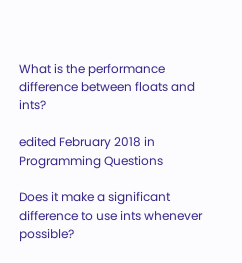What is the performance difference between floats and ints?

edited February 2018 in Programming Questions

Does it make a significant difference to use ints whenever possible?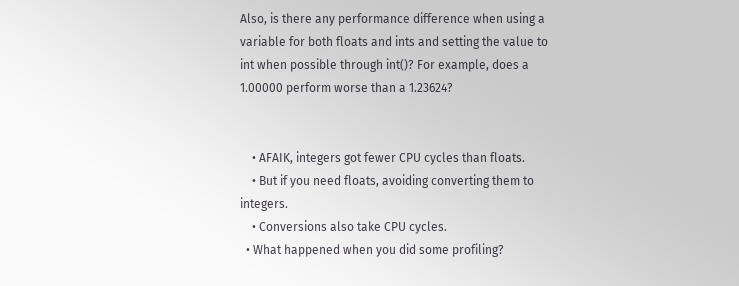Also, is there any performance difference when using a variable for both floats and ints and setting the value to int when possible through int()? For example, does a 1.00000 perform worse than a 1.23624?


    • AFAIK, integers got fewer CPU cycles than floats.
    • But if you need floats, avoiding converting them to integers.
    • Conversions also take CPU cycles.
  • What happened when you did some profiling?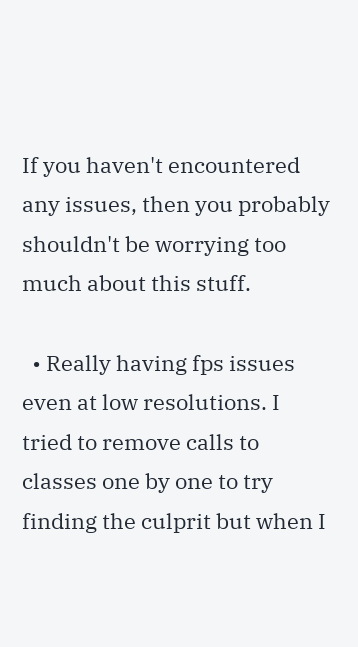If you haven't encountered any issues, then you probably shouldn't be worrying too much about this stuff.

  • Really having fps issues even at low resolutions. I tried to remove calls to classes one by one to try finding the culprit but when I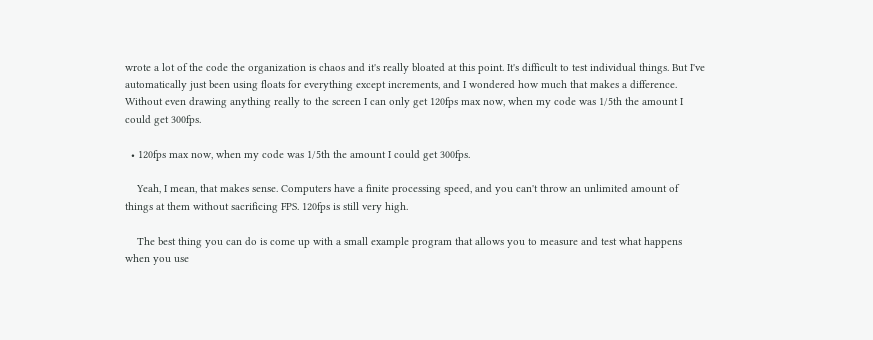wrote a lot of the code the organization is chaos and it's really bloated at this point. It's difficult to test individual things. But I've automatically just been using floats for everything except increments, and I wondered how much that makes a difference. Without even drawing anything really to the screen I can only get 120fps max now, when my code was 1/5th the amount I could get 300fps.

  • 120fps max now, when my code was 1/5th the amount I could get 300fps.

    Yeah, I mean, that makes sense. Computers have a finite processing speed, and you can't throw an unlimited amount of things at them without sacrificing FPS. 120fps is still very high.

    The best thing you can do is come up with a small example program that allows you to measure and test what happens when you use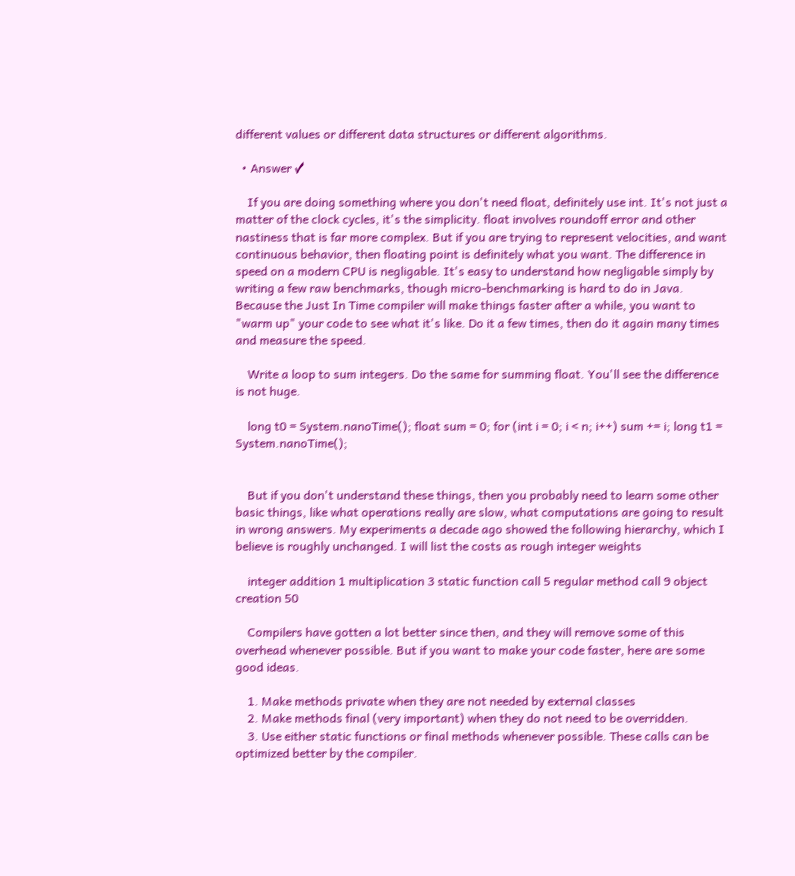different values or different data structures or different algorithms.

  • Answer ✓

    If you are doing something where you don't need float, definitely use int. It's not just a matter of the clock cycles, it's the simplicity. float involves roundoff error and other nastiness that is far more complex. But if you are trying to represent velocities, and want continuous behavior, then floating point is definitely what you want. The difference in speed on a modern CPU is negligable. It's easy to understand how negligable simply by writing a few raw benchmarks, though micro-benchmarking is hard to do in Java. Because the Just In Time compiler will make things faster after a while, you want to "warm up" your code to see what it's like. Do it a few times, then do it again many times and measure the speed.

    Write a loop to sum integers. Do the same for summing float. You'll see the difference is not huge.

    long t0 = System.nanoTime(); float sum = 0; for (int i = 0; i < n; i++) sum += i; long t1 = System.nanoTime();


    But if you don't understand these things, then you probably need to learn some other basic things, like what operations really are slow, what computations are going to result in wrong answers. My experiments a decade ago showed the following hierarchy, which I believe is roughly unchanged. I will list the costs as rough integer weights

    integer addition 1 multiplication 3 static function call 5 regular method call 9 object creation 50

    Compilers have gotten a lot better since then, and they will remove some of this overhead whenever possible. But if you want to make your code faster, here are some good ideas.

    1. Make methods private when they are not needed by external classes
    2. Make methods final (very important) when they do not need to be overridden.
    3. Use either static functions or final methods whenever possible. These calls can be optimized better by the compiler.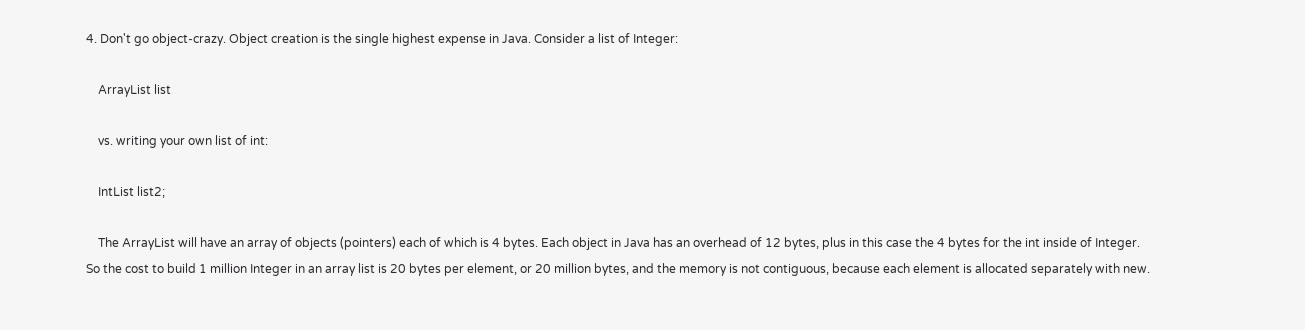4. Don't go object-crazy. Object creation is the single highest expense in Java. Consider a list of Integer:

    ArrayList list

    vs. writing your own list of int:

    IntList list2;

    The ArrayList will have an array of objects (pointers) each of which is 4 bytes. Each object in Java has an overhead of 12 bytes, plus in this case the 4 bytes for the int inside of Integer. So the cost to build 1 million Integer in an array list is 20 bytes per element, or 20 million bytes, and the memory is not contiguous, because each element is allocated separately with new.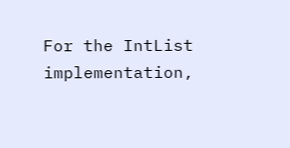For the IntList implementation,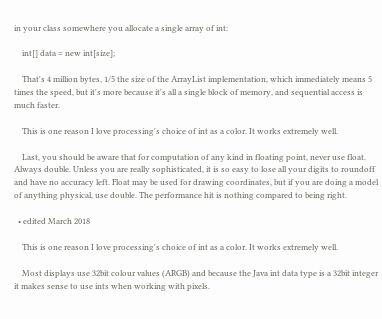in your class somewhere you allocate a single array of int:

    int[] data = new int[size];

    That's 4 million bytes, 1/5 the size of the ArrayList implementation, which immediately means 5 times the speed, but it's more because it's all a single block of memory, and sequential access is much faster.

    This is one reason I love processing's choice of int as a color. It works extremely well.

    Last, you should be aware that for computation of any kind in floating point, never use float. Always double. Unless you are really sophisticated, it is so easy to lose all your digits to roundoff and have no accuracy left. Float may be used for drawing coordinates, but if you are doing a model of anything physical, use double. The performance hit is nothing compared to being right.

  • edited March 2018

    This is one reason I love processing's choice of int as a color. It works extremely well.

    Most displays use 32bit colour values (ARGB) and because the Java int data type is a 32bit integer it makes sense to use ints when working with pixels.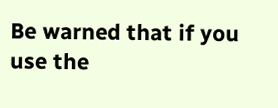Be warned that if you use the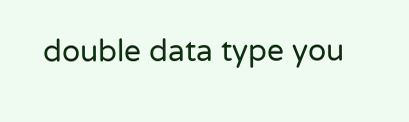double data type you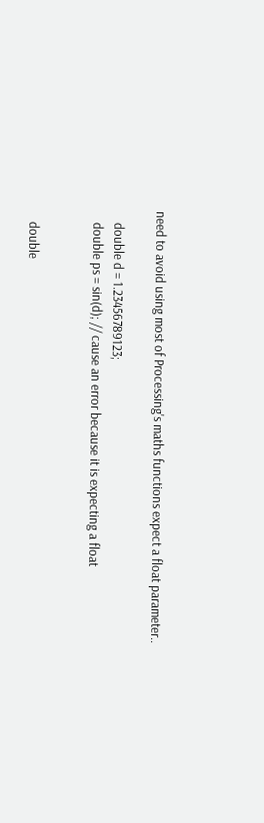need to avoid using most of Processing's maths functions expect a float parameter..

    double d = 1.23456789123;
    double ps = sin(d); // cause an error because it is expecting a float


    double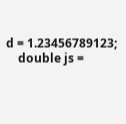d = 1.23456789123;
    double js =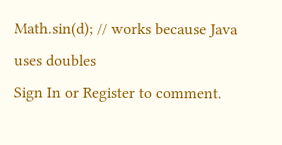Math.sin(d); // works because Java uses doubles
Sign In or Register to comment.